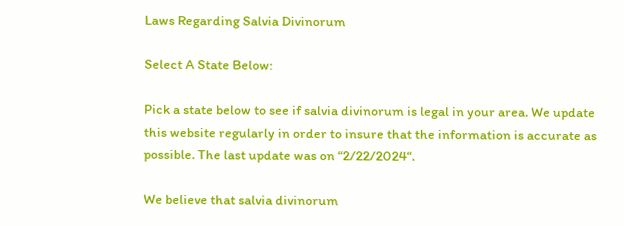Laws Regarding Salvia Divinorum

Select A State Below:

Pick a state below to see if salvia divinorum is legal in your area. We update this website regularly in order to insure that the information is accurate as possible. The last update was on “2/22/2024“.

We believe that salvia divinorum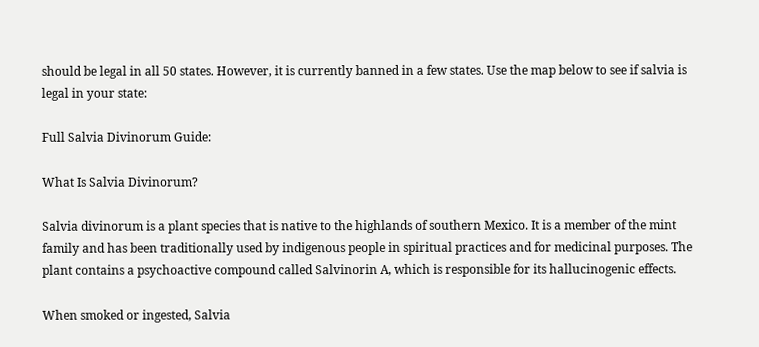should be legal in all 50 states. However, it is currently banned in a few states. Use the map below to see if salvia is legal in your state:

Full Salvia Divinorum Guide:

What Is Salvia Divinorum?

Salvia divinorum is a plant species that is native to the highlands of southern Mexico. It is a member of the mint family and has been traditionally used by indigenous people in spiritual practices and for medicinal purposes. The plant contains a psychoactive compound called Salvinorin A, which is responsible for its hallucinogenic effects.

When smoked or ingested, Salvia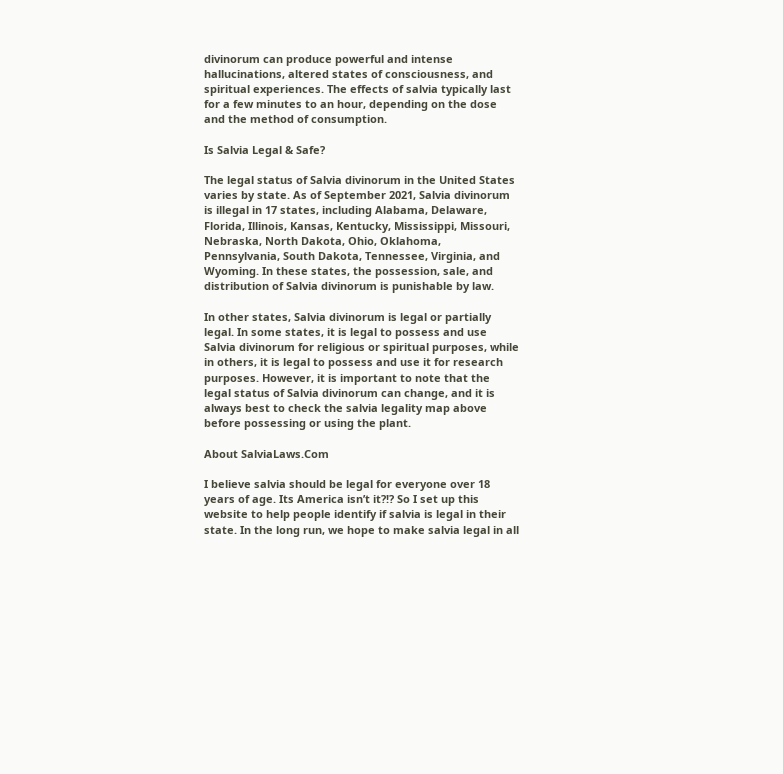divinorum can produce powerful and intense hallucinations, altered states of consciousness, and spiritual experiences. The effects of salvia typically last for a few minutes to an hour, depending on the dose and the method of consumption.

Is Salvia Legal & Safe?

The legal status of Salvia divinorum in the United States varies by state. As of September 2021, Salvia divinorum is illegal in 17 states, including Alabama, Delaware, Florida, Illinois, Kansas, Kentucky, Mississippi, Missouri, Nebraska, North Dakota, Ohio, Oklahoma, Pennsylvania, South Dakota, Tennessee, Virginia, and Wyoming. In these states, the possession, sale, and distribution of Salvia divinorum is punishable by law.

In other states, Salvia divinorum is legal or partially legal. In some states, it is legal to possess and use Salvia divinorum for religious or spiritual purposes, while in others, it is legal to possess and use it for research purposes. However, it is important to note that the legal status of Salvia divinorum can change, and it is always best to check the salvia legality map above before possessing or using the plant.

About SalviaLaws.Com

I believe salvia should be legal for everyone over 18 years of age. Its America isn’t it?!? So I set up this website to help people identify if salvia is legal in their state. In the long run, we hope to make salvia legal in all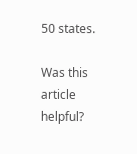50 states.

Was this article helpful?